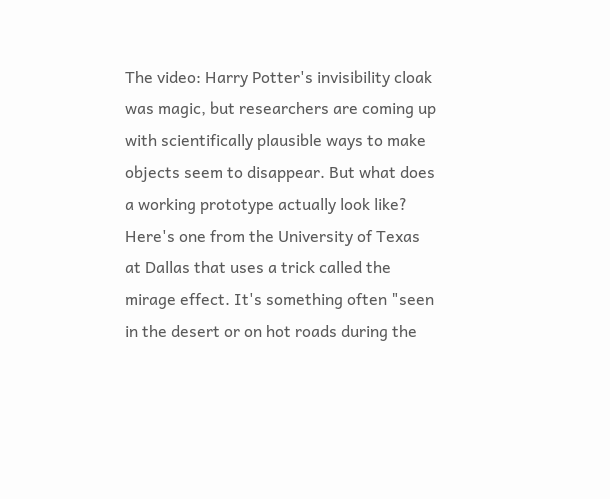The video: Harry Potter's invisibility cloak was magic, but researchers are coming up with scientifically plausible ways to make objects seem to disappear. But what does a working prototype actually look like? Here's one from the University of Texas at Dallas that uses a trick called the mirage effect. It's something often "seen in the desert or on hot roads during the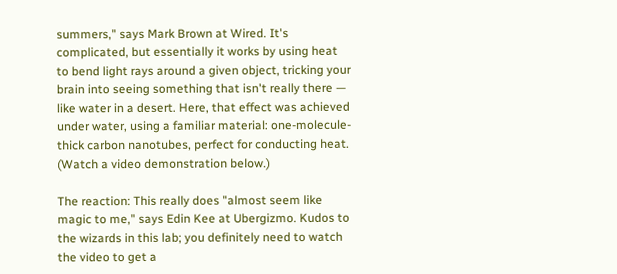summers," says Mark Brown at Wired. It's complicated, but essentially it works by using heat to bend light rays around a given object, tricking your brain into seeing something that isn't really there — like water in a desert. Here, that effect was achieved under water, using a familiar material: one-molecule-thick carbon nanotubes, perfect for conducting heat. (Watch a video demonstration below.)

The reaction: This really does "almost seem like magic to me," says Edin Kee at Ubergizmo. Kudos to the wizards in this lab; you definitely need to watch the video to get a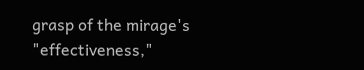grasp of the mirage's "effectiveness,"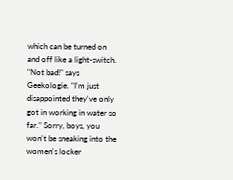which can be turned on and off like a light-switch. "Not bad!" says Geekologie. "I'm just disappointed they've only got in working in water so far." Sorry, boys, you won't be sneaking into the women's locker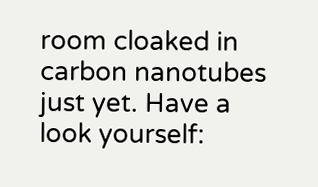room cloaked in carbon nanotubes just yet. Have a look yourself: